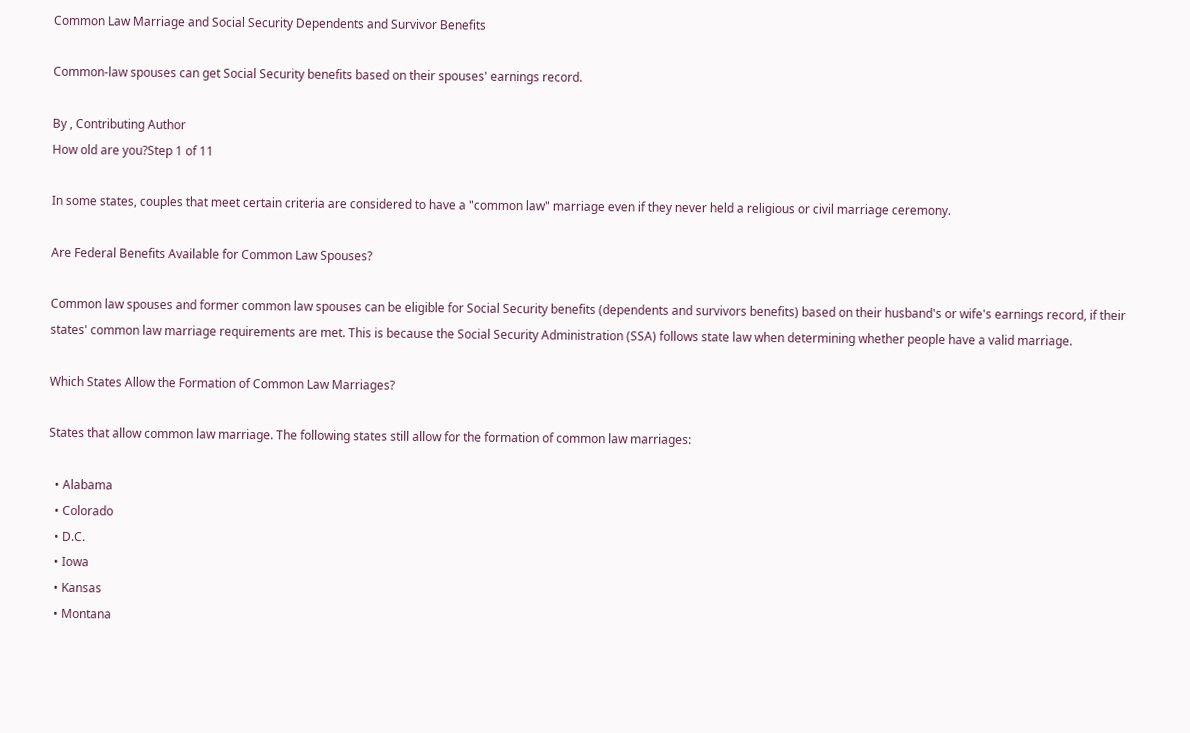Common Law Marriage and Social Security Dependents and Survivor Benefits

Common-law spouses can get Social Security benefits based on their spouses' earnings record.

By , Contributing Author
How old are you?Step 1 of 11

In some states, couples that meet certain criteria are considered to have a "common law" marriage even if they never held a religious or civil marriage ceremony.

Are Federal Benefits Available for Common Law Spouses?

Common law spouses and former common law spouses can be eligible for Social Security benefits (dependents and survivors benefits) based on their husband's or wife's earnings record, if their states' common law marriage requirements are met. This is because the Social Security Administration (SSA) follows state law when determining whether people have a valid marriage.

Which States Allow the Formation of Common Law Marriages?

States that allow common law marriage. The following states still allow for the formation of common law marriages:

  • Alabama
  • Colorado
  • D.C.
  • Iowa
  • Kansas
  • Montana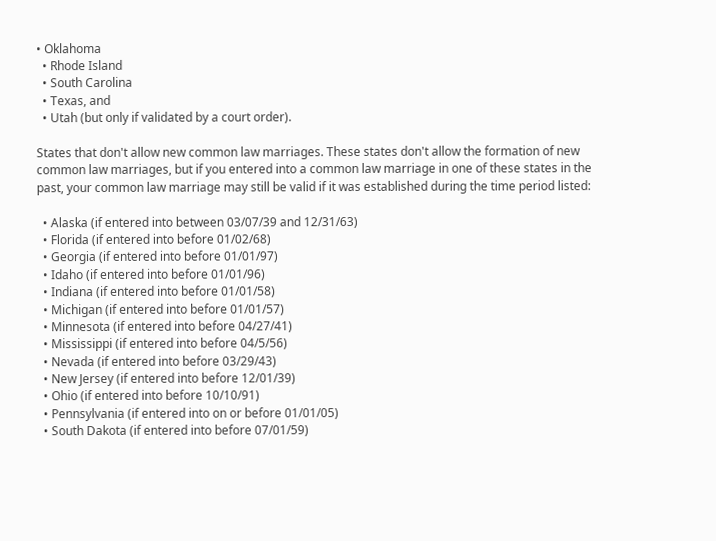• Oklahoma
  • Rhode Island
  • South Carolina
  • Texas, and
  • Utah (but only if validated by a court order).

States that don't allow new common law marriages. These states don't allow the formation of new common law marriages, but if you entered into a common law marriage in one of these states in the past, your common law marriage may still be valid if it was established during the time period listed:

  • Alaska (if entered into between 03/07/39 and 12/31/63)
  • Florida (if entered into before 01/02/68)
  • Georgia (if entered into before 01/01/97)
  • Idaho (if entered into before 01/01/96)
  • Indiana (if entered into before 01/01/58)
  • Michigan (if entered into before 01/01/57)
  • Minnesota (if entered into before 04/27/41)
  • Mississippi (if entered into before 04/5/56)
  • Nevada (if entered into before 03/29/43)
  • New Jersey (if entered into before 12/01/39)
  • Ohio (if entered into before 10/10/91)
  • Pennsylvania (if entered into on or before 01/01/05)
  • South Dakota (if entered into before 07/01/59)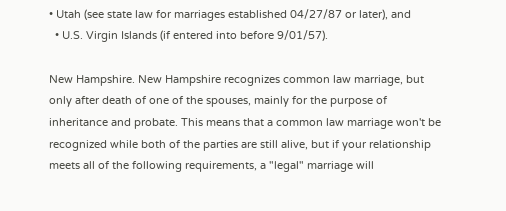• Utah (see state law for marriages established 04/27/87 or later), and
  • U.S. Virgin Islands (if entered into before 9/01/57).

New Hampshire. New Hampshire recognizes common law marriage, but only after death of one of the spouses, mainly for the purpose of inheritance and probate. This means that a common law marriage won't be recognized while both of the parties are still alive, but if your relationship meets all of the following requirements, a "legal" marriage will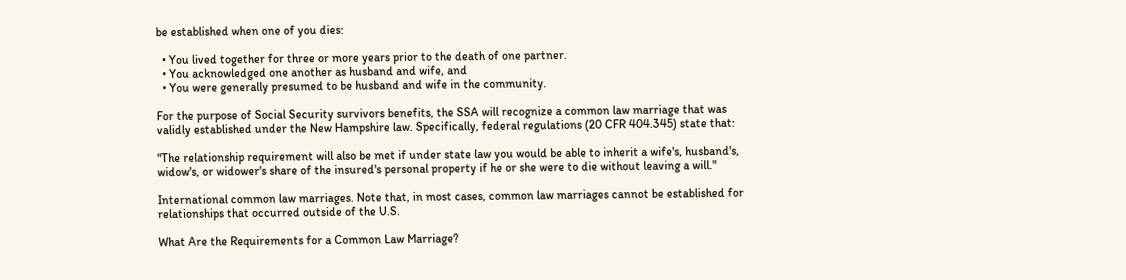be established when one of you dies:

  • You lived together for three or more years prior to the death of one partner.
  • You acknowledged one another as husband and wife, and
  • You were generally presumed to be husband and wife in the community.

For the purpose of Social Security survivors benefits, the SSA will recognize a common law marriage that was validly established under the New Hampshire law. Specifically, federal regulations (20 CFR 404.345) state that:

"The relationship requirement will also be met if under state law you would be able to inherit a wife's, husband's, widow's, or widower's share of the insured's personal property if he or she were to die without leaving a will."

International common law marriages. Note that, in most cases, common law marriages cannot be established for relationships that occurred outside of the U.S.

What Are the Requirements for a Common Law Marriage?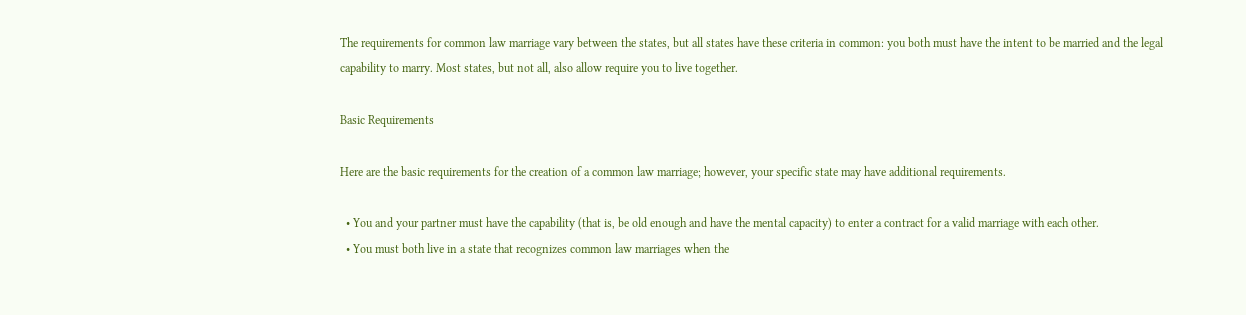The requirements for common law marriage vary between the states, but all states have these criteria in common: you both must have the intent to be married and the legal capability to marry. Most states, but not all, also allow require you to live together.

Basic Requirements

Here are the basic requirements for the creation of a common law marriage; however, your specific state may have additional requirements.

  • You and your partner must have the capability (that is, be old enough and have the mental capacity) to enter a contract for a valid marriage with each other.
  • You must both live in a state that recognizes common law marriages when the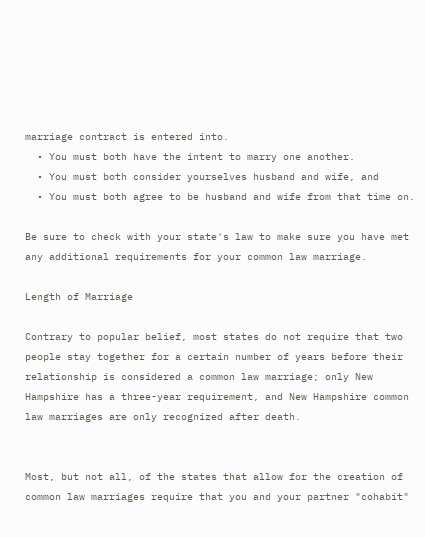marriage contract is entered into.
  • You must both have the intent to marry one another.
  • You must both consider yourselves husband and wife, and
  • You must both agree to be husband and wife from that time on.

Be sure to check with your state's law to make sure you have met any additional requirements for your common law marriage.

Length of Marriage

Contrary to popular belief, most states do not require that two people stay together for a certain number of years before their relationship is considered a common law marriage; only New Hampshire has a three-year requirement, and New Hampshire common law marriages are only recognized after death.


Most, but not all, of the states that allow for the creation of common law marriages require that you and your partner "cohabit"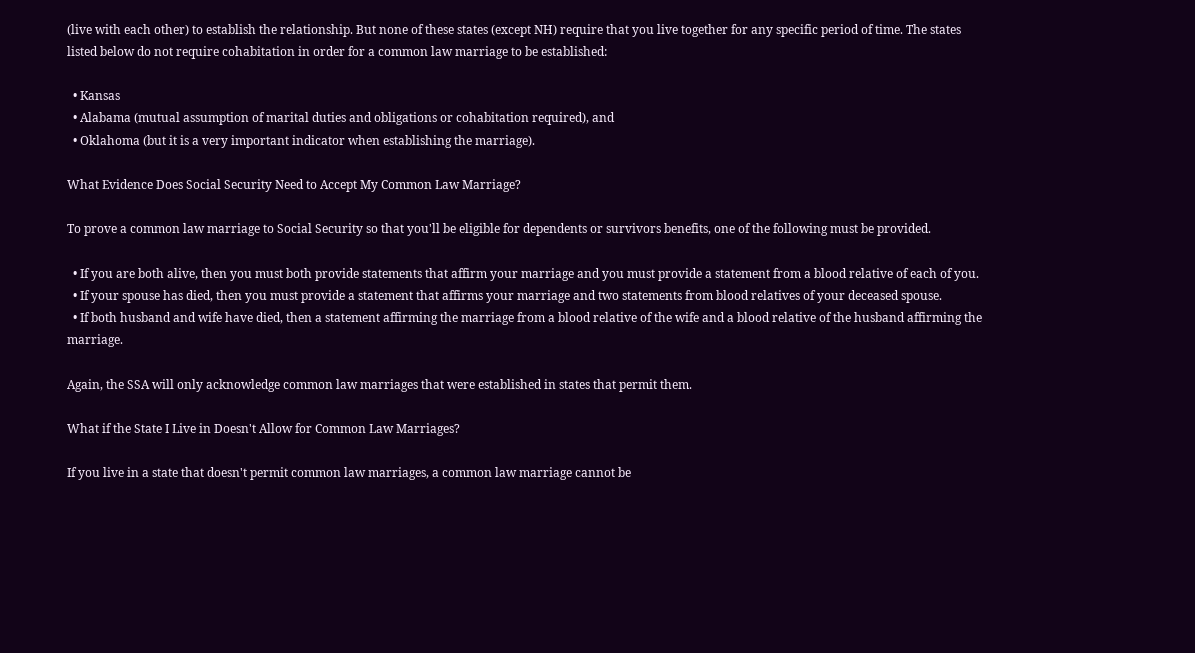(live with each other) to establish the relationship. But none of these states (except NH) require that you live together for any specific period of time. The states listed below do not require cohabitation in order for a common law marriage to be established:

  • Kansas
  • Alabama (mutual assumption of marital duties and obligations or cohabitation required), and
  • Oklahoma (but it is a very important indicator when establishing the marriage).

What Evidence Does Social Security Need to Accept My Common Law Marriage?

To prove a common law marriage to Social Security so that you'll be eligible for dependents or survivors benefits, one of the following must be provided.

  • If you are both alive, then you must both provide statements that affirm your marriage and you must provide a statement from a blood relative of each of you.
  • If your spouse has died, then you must provide a statement that affirms your marriage and two statements from blood relatives of your deceased spouse.
  • If both husband and wife have died, then a statement affirming the marriage from a blood relative of the wife and a blood relative of the husband affirming the marriage.

Again, the SSA will only acknowledge common law marriages that were established in states that permit them.

What if the State I Live in Doesn't Allow for Common Law Marriages?

If you live in a state that doesn't permit common law marriages, a common law marriage cannot be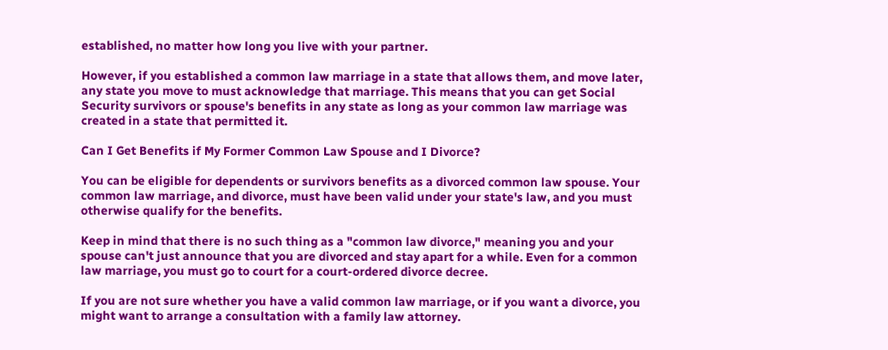established, no matter how long you live with your partner.

However, if you established a common law marriage in a state that allows them, and move later, any state you move to must acknowledge that marriage. This means that you can get Social Security survivors or spouse's benefits in any state as long as your common law marriage was created in a state that permitted it.

Can I Get Benefits if My Former Common Law Spouse and I Divorce?

You can be eligible for dependents or survivors benefits as a divorced common law spouse. Your common law marriage, and divorce, must have been valid under your state's law, and you must otherwise qualify for the benefits.

Keep in mind that there is no such thing as a "common law divorce," meaning you and your spouse can't just announce that you are divorced and stay apart for a while. Even for a common law marriage, you must go to court for a court-ordered divorce decree.

If you are not sure whether you have a valid common law marriage, or if you want a divorce, you might want to arrange a consultation with a family law attorney.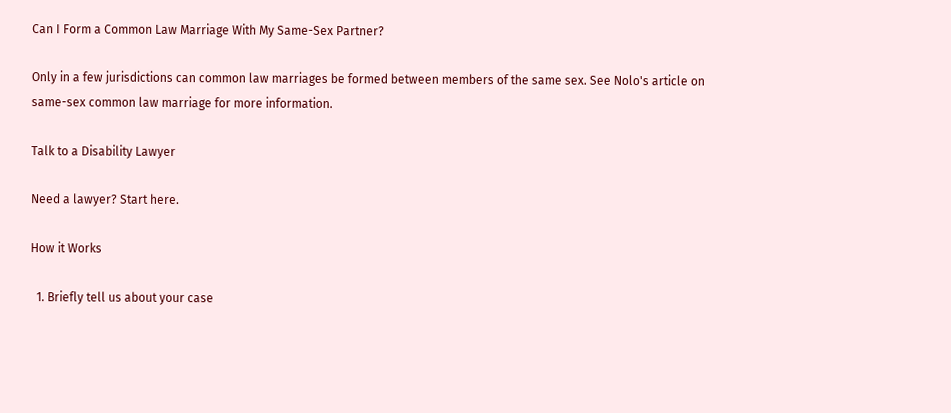Can I Form a Common Law Marriage With My Same-Sex Partner?

Only in a few jurisdictions can common law marriages be formed between members of the same sex. See Nolo's article on same-sex common law marriage for more information.

Talk to a Disability Lawyer

Need a lawyer? Start here.

How it Works

  1. Briefly tell us about your case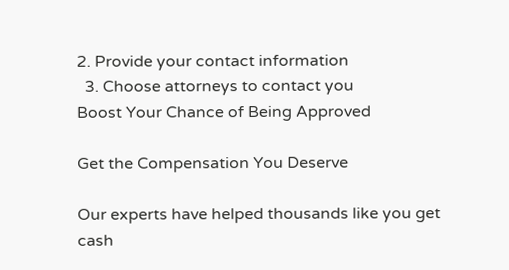2. Provide your contact information
  3. Choose attorneys to contact you
Boost Your Chance of Being Approved

Get the Compensation You Deserve

Our experts have helped thousands like you get cash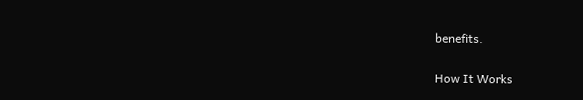benefits.

How It Works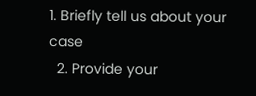1. Briefly tell us about your case
  2. Provide your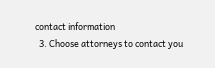contact information
  3. Choose attorneys to contact you